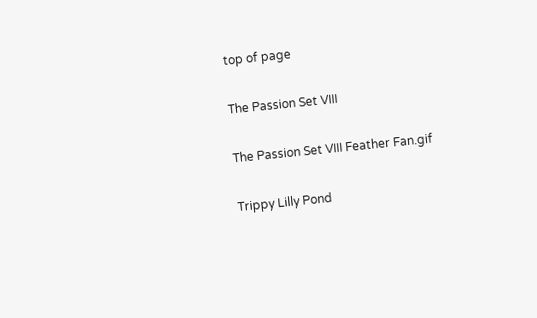top of page

The Passion Set VIII

The Passion Set VIII Feather Fan.gif

Trippy Lilly Pond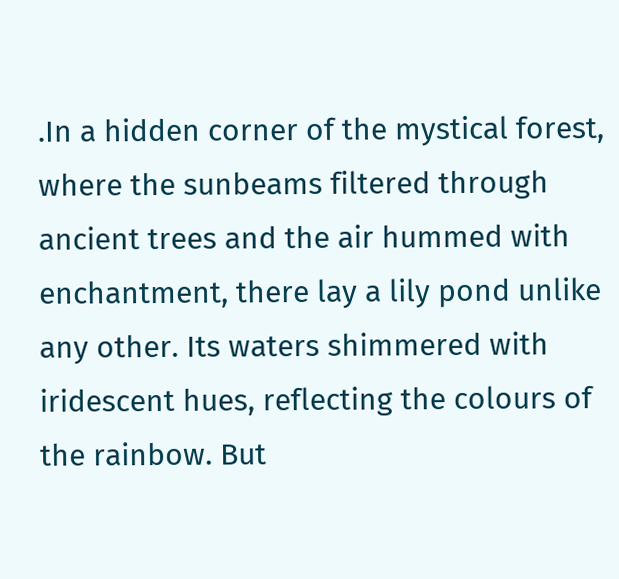.In a hidden corner of the mystical forest, where the sunbeams filtered through ancient trees and the air hummed with enchantment, there lay a lily pond unlike any other. Its waters shimmered with iridescent hues, reflecting the colours of the rainbow. But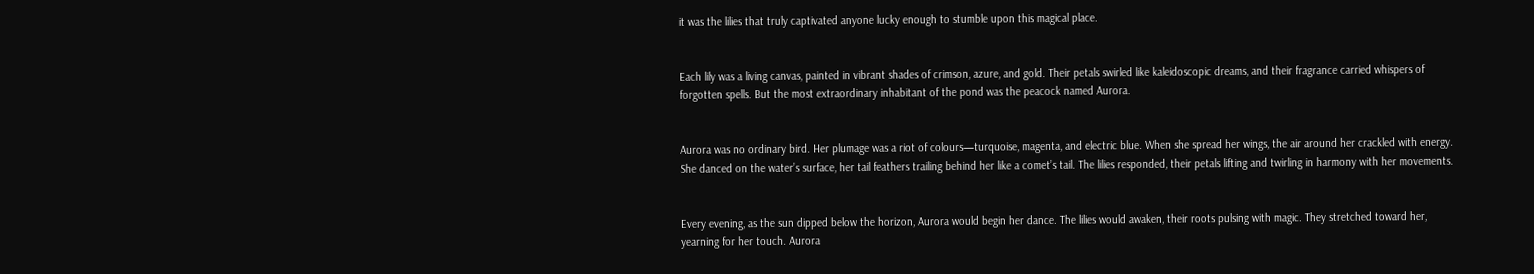it was the lilies that truly captivated anyone lucky enough to stumble upon this magical place.


Each lily was a living canvas, painted in vibrant shades of crimson, azure, and gold. Their petals swirled like kaleidoscopic dreams, and their fragrance carried whispers of forgotten spells. But the most extraordinary inhabitant of the pond was the peacock named Aurora.


Aurora was no ordinary bird. Her plumage was a riot of colours—turquoise, magenta, and electric blue. When she spread her wings, the air around her crackled with energy. She danced on the water’s surface, her tail feathers trailing behind her like a comet’s tail. The lilies responded, their petals lifting and twirling in harmony with her movements.


Every evening, as the sun dipped below the horizon, Aurora would begin her dance. The lilies would awaken, their roots pulsing with magic. They stretched toward her, yearning for her touch. Aurora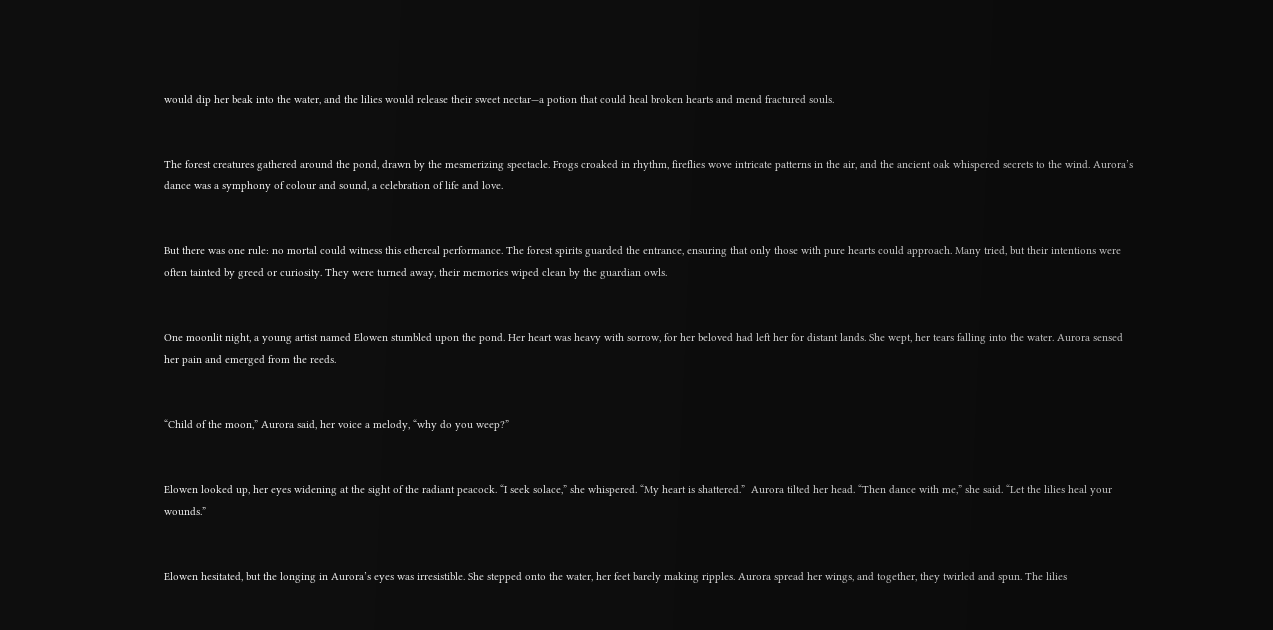would dip her beak into the water, and the lilies would release their sweet nectar—a potion that could heal broken hearts and mend fractured souls.


The forest creatures gathered around the pond, drawn by the mesmerizing spectacle. Frogs croaked in rhythm, fireflies wove intricate patterns in the air, and the ancient oak whispered secrets to the wind. Aurora’s dance was a symphony of colour and sound, a celebration of life and love.


But there was one rule: no mortal could witness this ethereal performance. The forest spirits guarded the entrance, ensuring that only those with pure hearts could approach. Many tried, but their intentions were often tainted by greed or curiosity. They were turned away, their memories wiped clean by the guardian owls.


One moonlit night, a young artist named Elowen stumbled upon the pond. Her heart was heavy with sorrow, for her beloved had left her for distant lands. She wept, her tears falling into the water. Aurora sensed her pain and emerged from the reeds.


“Child of the moon,” Aurora said, her voice a melody, “why do you weep?”


Elowen looked up, her eyes widening at the sight of the radiant peacock. “I seek solace,” she whispered. “My heart is shattered.”  Aurora tilted her head. “Then dance with me,” she said. “Let the lilies heal your wounds.”


Elowen hesitated, but the longing in Aurora’s eyes was irresistible. She stepped onto the water, her feet barely making ripples. Aurora spread her wings, and together, they twirled and spun. The lilies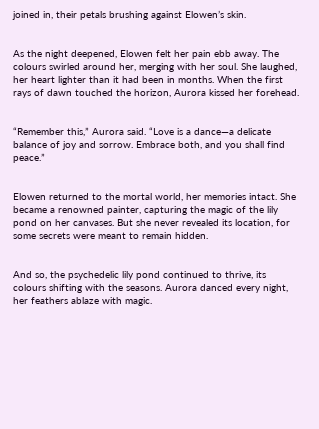joined in, their petals brushing against Elowen’s skin.


As the night deepened, Elowen felt her pain ebb away. The colours swirled around her, merging with her soul. She laughed, her heart lighter than it had been in months. When the first rays of dawn touched the horizon, Aurora kissed her forehead.


“Remember this,” Aurora said. “Love is a dance—a delicate balance of joy and sorrow. Embrace both, and you shall find peace.”


Elowen returned to the mortal world, her memories intact. She became a renowned painter, capturing the magic of the lily pond on her canvases. But she never revealed its location, for some secrets were meant to remain hidden.


And so, the psychedelic lily pond continued to thrive, its colours shifting with the seasons. Aurora danced every night, her feathers ablaze with magic.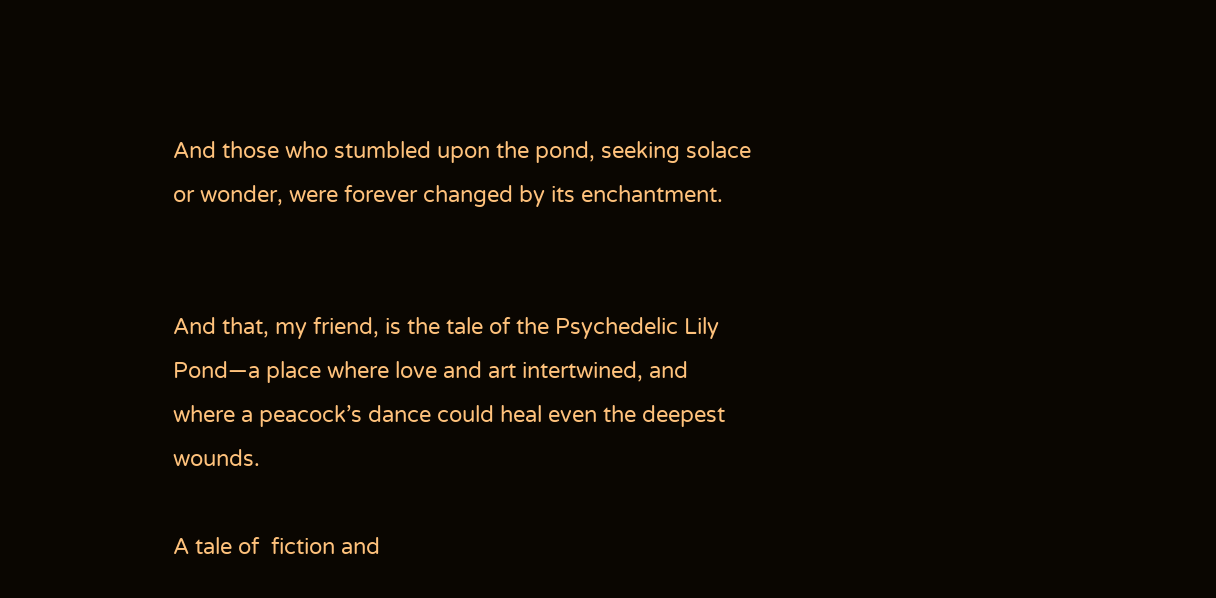And those who stumbled upon the pond, seeking solace or wonder, were forever changed by its enchantment.


And that, my friend, is the tale of the Psychedelic Lily Pond—a place where love and art intertwined, and where a peacock’s dance could heal even the deepest wounds.

A tale of  fiction and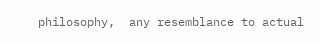philosophy,  any resemblance to actual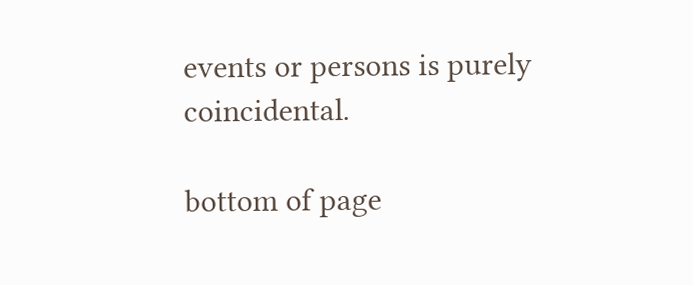events or persons is purely coincidental.

bottom of page